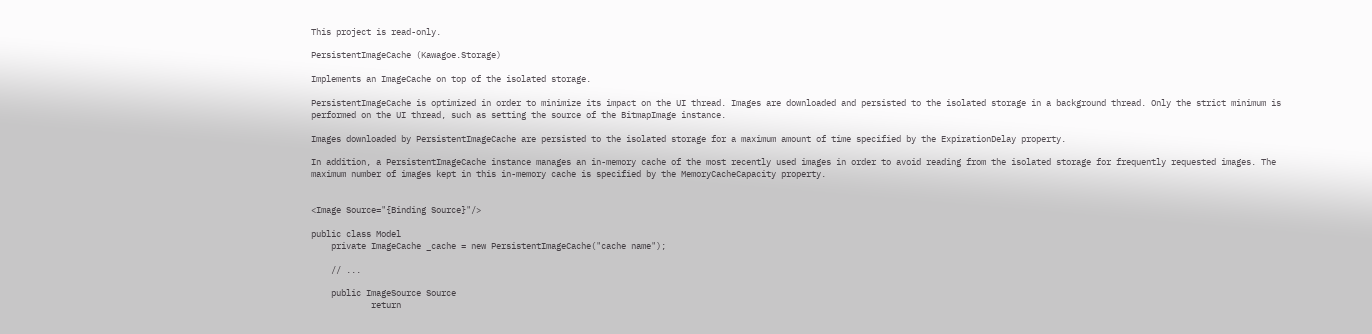This project is read-only.

PersistentImageCache (Kawagoe.Storage)

Implements an ImageCache on top of the isolated storage.

PersistentImageCache is optimized in order to minimize its impact on the UI thread. Images are downloaded and persisted to the isolated storage in a background thread. Only the strict minimum is performed on the UI thread, such as setting the source of the BitmapImage instance.

Images downloaded by PersistentImageCache are persisted to the isolated storage for a maximum amount of time specified by the ExpirationDelay property.

In addition, a PersistentImageCache instance manages an in-memory cache of the most recently used images in order to avoid reading from the isolated storage for frequently requested images. The maximum number of images kept in this in-memory cache is specified by the MemoryCacheCapacity property.


<Image Source="{Binding Source}"/>

public class Model
    private ImageCache _cache = new PersistentImageCache("cache name");

    // ...

    public ImageSource Source
            return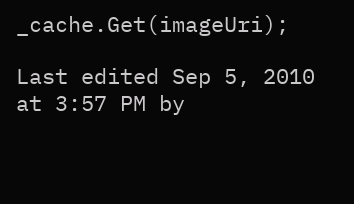_cache.Get(imageUri);

Last edited Sep 5, 2010 at 3:57 PM by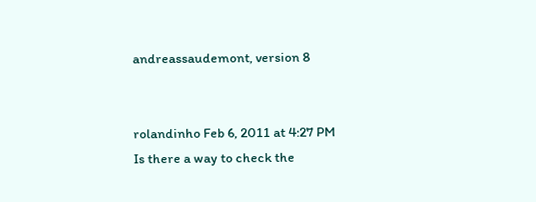andreassaudemont, version 8


rolandinho Feb 6, 2011 at 4:27 PM
Is there a way to check the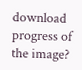download progress of the image?